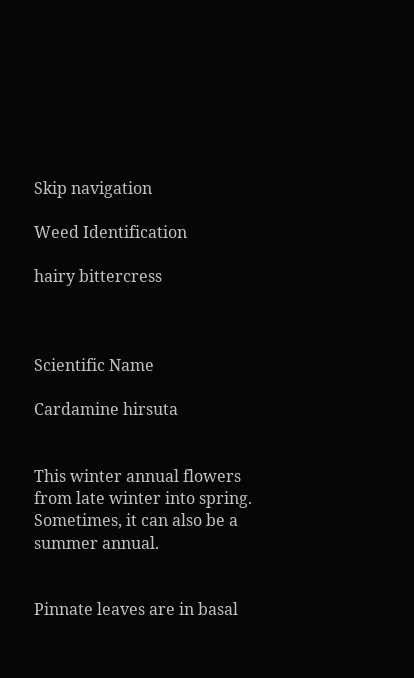Skip navigation

Weed Identification

hairy bittercress



Scientific Name

Cardamine hirsuta


This winter annual flowers from late winter into spring. Sometimes, it can also be a summer annual.


Pinnate leaves are in basal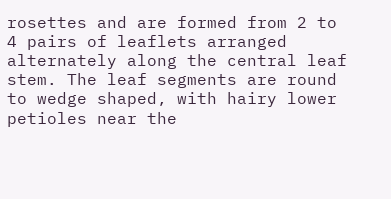rosettes and are formed from 2 to 4 pairs of leaflets arranged alternately along the central leaf stem. The leaf segments are round to wedge shaped, with hairy lower petioles near the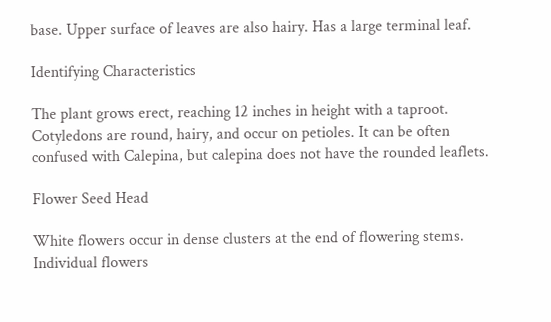base. Upper surface of leaves are also hairy. Has a large terminal leaf.

Identifying Characteristics

The plant grows erect, reaching 12 inches in height with a taproot. Cotyledons are round, hairy, and occur on petioles. It can be often confused with Calepina, but calepina does not have the rounded leaflets.

Flower Seed Head

White flowers occur in dense clusters at the end of flowering stems. Individual flowers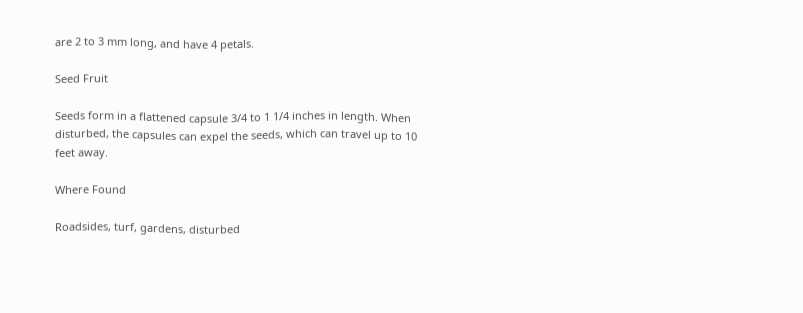are 2 to 3 mm long, and have 4 petals.

Seed Fruit

Seeds form in a flattened capsule 3/4 to 1 1/4 inches in length. When disturbed, the capsules can expel the seeds, which can travel up to 10 feet away.

Where Found

Roadsides, turf, gardens, disturbed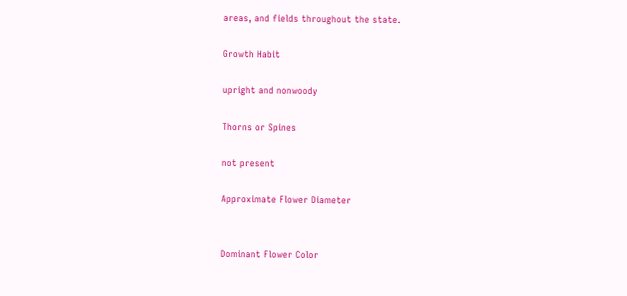areas, and fields throughout the state.

Growth Habit

upright and nonwoody

Thorns or Spines

not present

Approximate Flower Diameter


Dominant Flower Color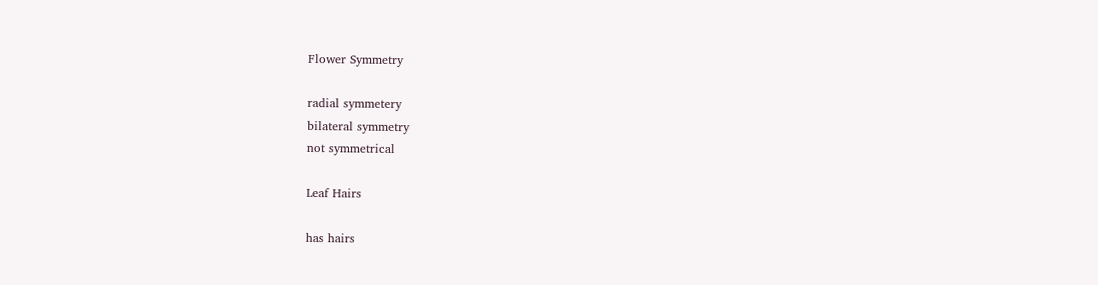Flower Symmetry

radial symmetery
bilateral symmetry
not symmetrical

Leaf Hairs

has hairs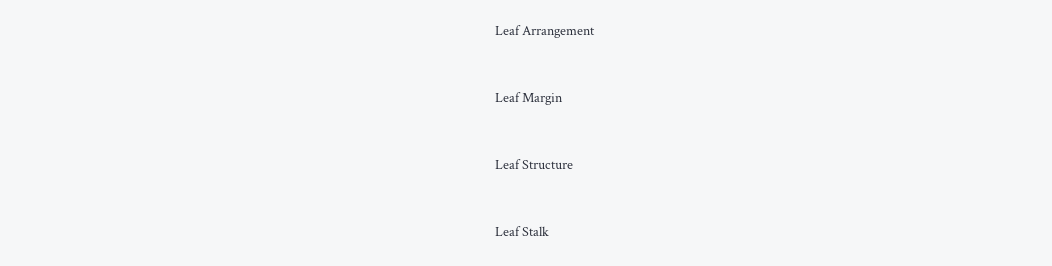Leaf Arrangement


Leaf Margin


Leaf Structure


Leaf Stalk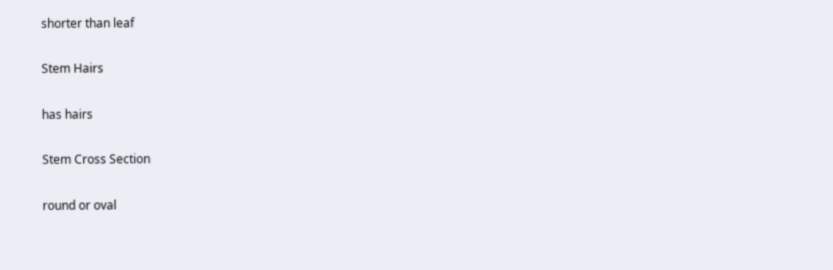shorter than leaf

Stem Hairs

has hairs

Stem Cross Section

round or oval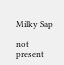Milky Sap

not present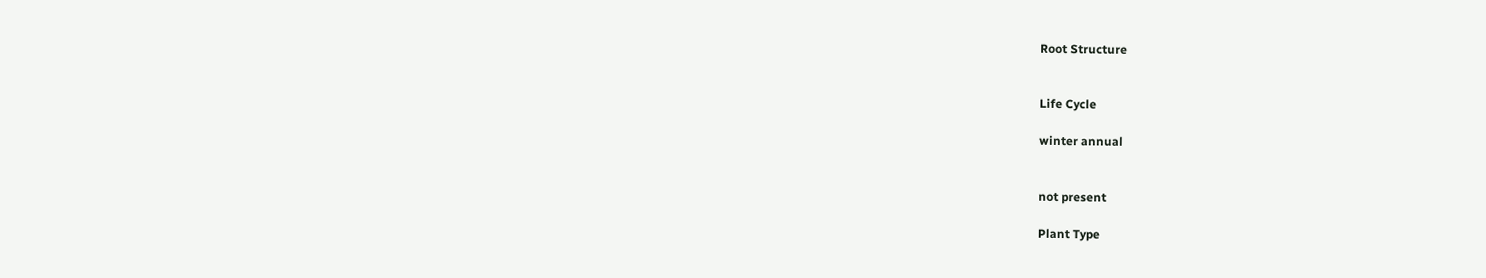Root Structure


Life Cycle

winter annual


not present

Plant Type